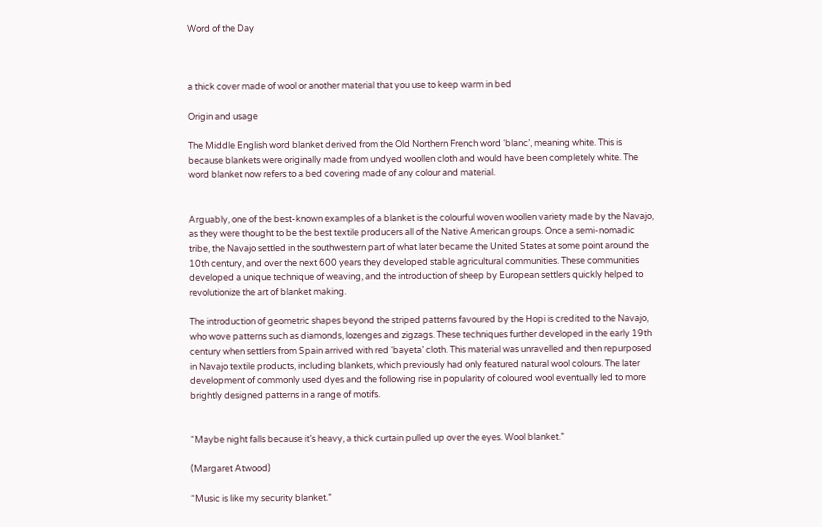Word of the Day



a thick cover made of wool or another material that you use to keep warm in bed

Origin and usage

The Middle English word blanket derived from the Old Northern French word ‘blanc’, meaning white. This is because blankets were originally made from undyed woollen cloth and would have been completely white. The word blanket now refers to a bed covering made of any colour and material.


Arguably, one of the best-known examples of a blanket is the colourful woven woollen variety made by the Navajo, as they were thought to be the best textile producers all of the Native American groups. Once a semi-nomadic tribe, the Navajo settled in the southwestern part of what later became the United States at some point around the 10th century, and over the next 600 years they developed stable agricultural communities. These communities developed a unique technique of weaving, and the introduction of sheep by European settlers quickly helped to revolutionize the art of blanket making.

The introduction of geometric shapes beyond the striped patterns favoured by the Hopi is credited to the Navajo, who wove patterns such as diamonds, lozenges and zigzags. These techniques further developed in the early 19th century when settlers from Spain arrived with red ‘bayeta’ cloth. This material was unravelled and then repurposed in Navajo textile products, including blankets, which previously had only featured natural wool colours. The later development of commonly used dyes and the following rise in popularity of coloured wool eventually led to more brightly designed patterns in a range of motifs.


“Maybe night falls because it’s heavy, a thick curtain pulled up over the eyes. Wool blanket.”

(Margaret Atwood)

“Music is like my security blanket.”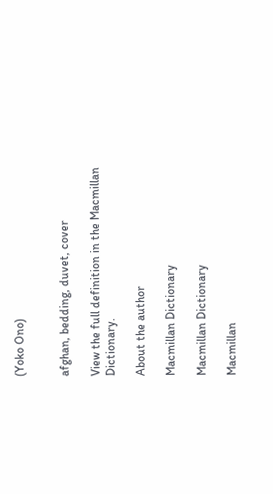(Yoko Ono)


afghan, bedding, duvet, cover

View the full definition in the Macmillan Dictionary.

About the author

Macmillan Dictionary

Macmillan Dictionary

Macmillan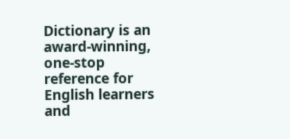Dictionary is an award-winning, one-stop reference for English learners and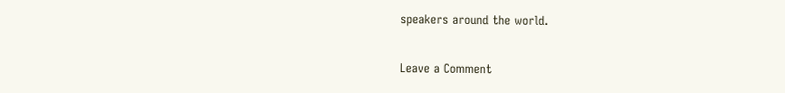speakers around the world.

Leave a Comment